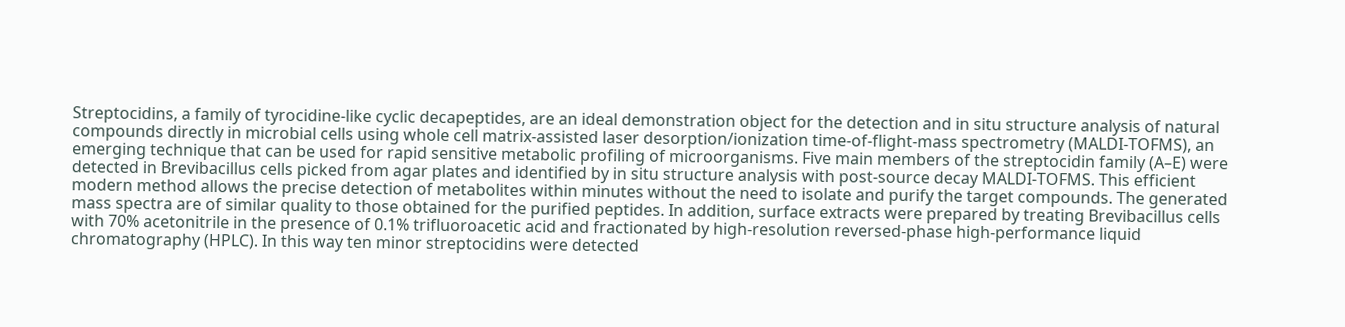Streptocidins, a family of tyrocidine-like cyclic decapeptides, are an ideal demonstration object for the detection and in situ structure analysis of natural compounds directly in microbial cells using whole cell matrix-assisted laser desorption/ionization time-of-flight-mass spectrometry (MALDI-TOFMS), an emerging technique that can be used for rapid sensitive metabolic profiling of microorganisms. Five main members of the streptocidin family (A–E) were detected in Brevibacillus cells picked from agar plates and identified by in situ structure analysis with post-source decay MALDI-TOFMS. This efficient modern method allows the precise detection of metabolites within minutes without the need to isolate and purify the target compounds. The generated mass spectra are of similar quality to those obtained for the purified peptides. In addition, surface extracts were prepared by treating Brevibacillus cells with 70% acetonitrile in the presence of 0.1% trifluoroacetic acid and fractionated by high-resolution reversed-phase high-performance liquid chromatography (HPLC). In this way ten minor streptocidins were detected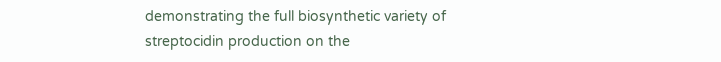demonstrating the full biosynthetic variety of streptocidin production on the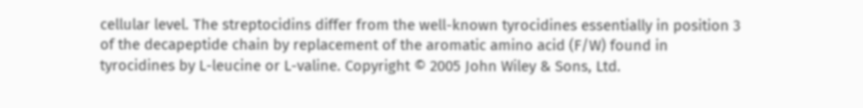cellular level. The streptocidins differ from the well-known tyrocidines essentially in position 3 of the decapeptide chain by replacement of the aromatic amino acid (F/W) found in tyrocidines by L-leucine or L-valine. Copyright © 2005 John Wiley & Sons, Ltd.